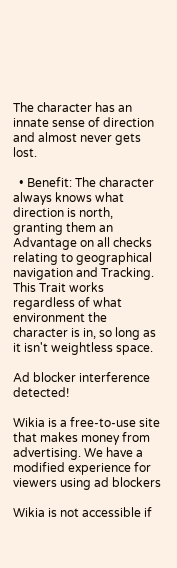The character has an innate sense of direction and almost never gets lost.

  • Benefit: The character always knows what direction is north, granting them an Advantage on all checks relating to geographical navigation and Tracking. This Trait works regardless of what environment the character is in, so long as it isn't weightless space.

Ad blocker interference detected!

Wikia is a free-to-use site that makes money from advertising. We have a modified experience for viewers using ad blockers

Wikia is not accessible if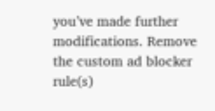you’ve made further modifications. Remove the custom ad blocker rule(s)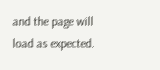and the page will load as expected.